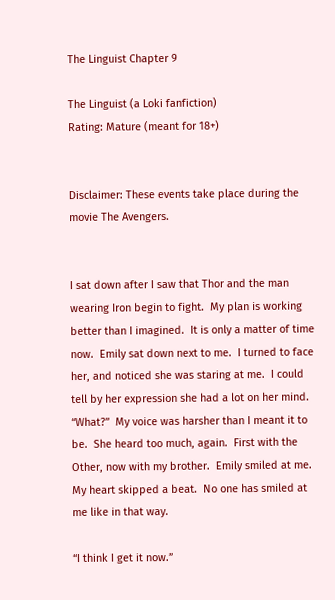The Linguist Chapter 9

The Linguist (a Loki fanfiction)
Rating: Mature (meant for 18+)


Disclaimer: These events take place during the movie The Avengers.


I sat down after I saw that Thor and the man wearing Iron begin to fight.  My plan is working better than I imagined.  It is only a matter of time now.  Emily sat down next to me.  I turned to face her, and noticed she was staring at me.  I could tell by her expression she had a lot on her mind.  “What?”  My voice was harsher than I meant it to be.  She heard too much, again.  First with the Other, now with my brother.  Emily smiled at me.  My heart skipped a beat.  No one has smiled at me like in that way.

“I think I get it now.”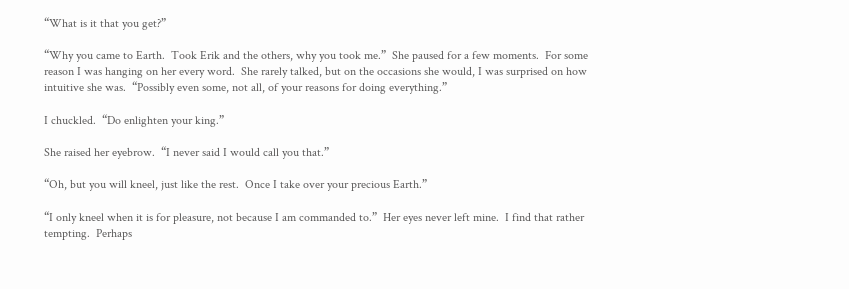“What is it that you get?”

“Why you came to Earth.  Took Erik and the others, why you took me.”  She paused for a few moments.  For some reason I was hanging on her every word.  She rarely talked, but on the occasions she would, I was surprised on how intuitive she was.  “Possibly even some, not all, of your reasons for doing everything.”

I chuckled.  “Do enlighten your king.”

She raised her eyebrow.  “I never said I would call you that.”

“Oh, but you will kneel, just like the rest.  Once I take over your precious Earth.”

“I only kneel when it is for pleasure, not because I am commanded to.”  Her eyes never left mine.  I find that rather tempting.  Perhaps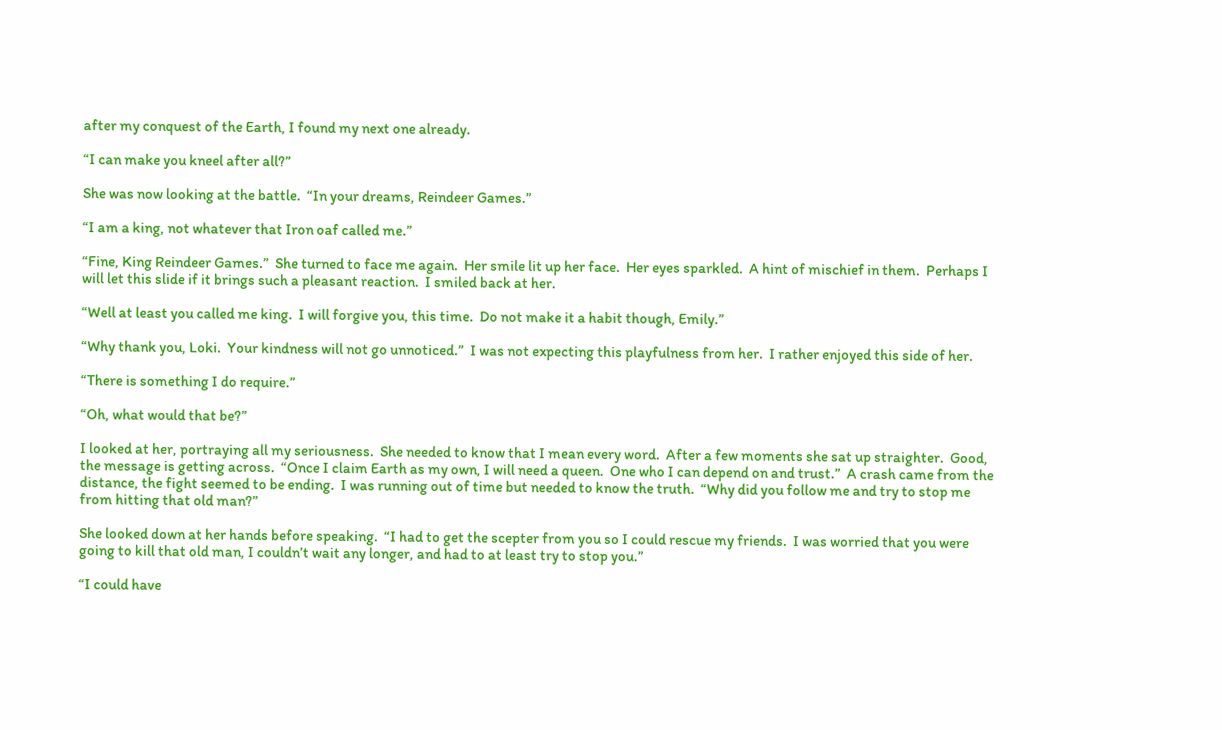after my conquest of the Earth, I found my next one already.

“I can make you kneel after all?”

She was now looking at the battle.  “In your dreams, Reindeer Games.”

“I am a king, not whatever that Iron oaf called me.”

“Fine, King Reindeer Games.”  She turned to face me again.  Her smile lit up her face.  Her eyes sparkled.  A hint of mischief in them.  Perhaps I will let this slide if it brings such a pleasant reaction.  I smiled back at her.

“Well at least you called me king.  I will forgive you, this time.  Do not make it a habit though, Emily.”

“Why thank you, Loki.  Your kindness will not go unnoticed.”  I was not expecting this playfulness from her.  I rather enjoyed this side of her.

“There is something I do require.”

“Oh, what would that be?”

I looked at her, portraying all my seriousness.  She needed to know that I mean every word.  After a few moments she sat up straighter.  Good, the message is getting across.  “Once I claim Earth as my own, I will need a queen.  One who I can depend on and trust.”  A crash came from the distance, the fight seemed to be ending.  I was running out of time but needed to know the truth.  “Why did you follow me and try to stop me from hitting that old man?”

She looked down at her hands before speaking.  “I had to get the scepter from you so I could rescue my friends.  I was worried that you were going to kill that old man, I couldn’t wait any longer, and had to at least try to stop you.”

“I could have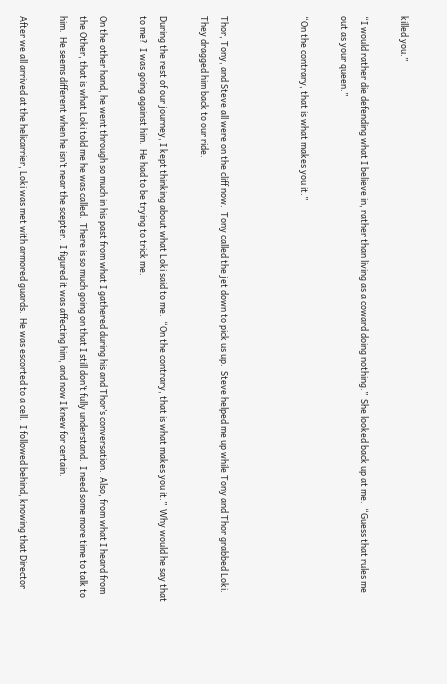killed you.”

“I would rather die defending what I believe in, rather than living as a coward doing nothing.”  She looked back up at me.  “Guess that rules me out as your queen.”

“On the contrary, that is what makes you it.”



Thor, Tony, and Steve all were on the cliff now.  Tony called the jet down to pick us up.  Steve helped me up while Tony and Thor grabbed Loki.  They dragged him back to our ride.

During the rest of our journey, I kept thinking about what Loki said to me.  “On the contrary, that is what makes you it.”  Why would he say that to me?  I was going against him.  He had to be trying to trick me.

On the other hand, he went through so much in his past from what I gathered during his and Thor’s conversation.  Also, from what I heard from the Other, that is what Loki told me he was called.  There is so much going on that I still don’t fully understand.  I need some more time to talk to him.  He seems different when he isn’t near the scepter.  I figured it was affecting him, and now I knew for certain.

After we all arrived at the helicarrier, Loki was met with armored guards.  He was escorted to a cell.  I followed behind, knowing that Director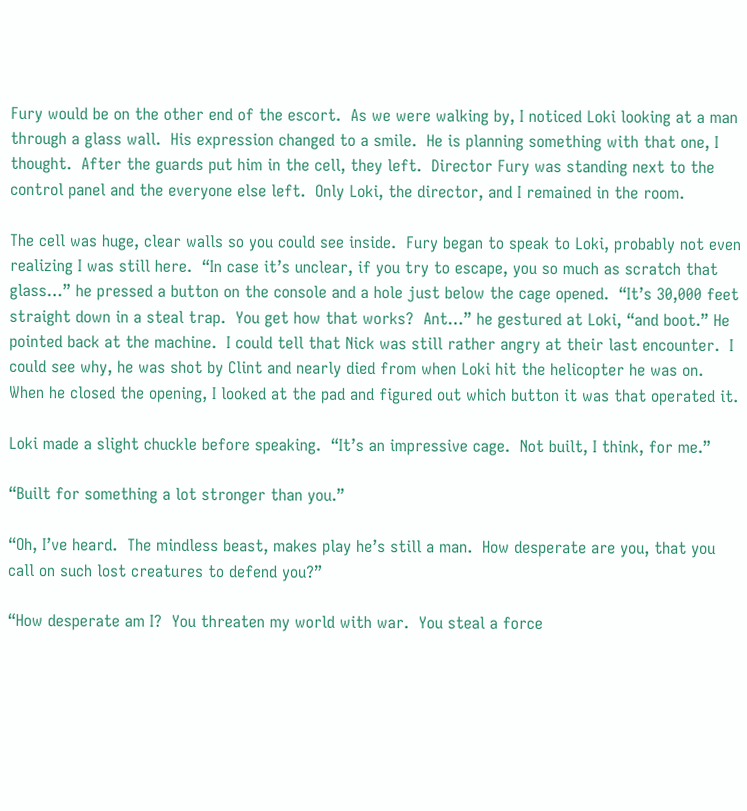Fury would be on the other end of the escort.  As we were walking by, I noticed Loki looking at a man through a glass wall.  His expression changed to a smile.  He is planning something with that one, I thought.  After the guards put him in the cell, they left.  Director Fury was standing next to the control panel and the everyone else left.  Only Loki, the director, and I remained in the room.

The cell was huge, clear walls so you could see inside.  Fury began to speak to Loki, probably not even realizing I was still here.  “In case it’s unclear, if you try to escape, you so much as scratch that glass…” he pressed a button on the console and a hole just below the cage opened.  “It’s 30,000 feet straight down in a steal trap.  You get how that works?  Ant…” he gestured at Loki, “and boot.” He pointed back at the machine.  I could tell that Nick was still rather angry at their last encounter.  I could see why, he was shot by Clint and nearly died from when Loki hit the helicopter he was on.  When he closed the opening, I looked at the pad and figured out which button it was that operated it.

Loki made a slight chuckle before speaking.  “It’s an impressive cage.  Not built, I think, for me.”

“Built for something a lot stronger than you.”

“Oh, I’ve heard.  The mindless beast, makes play he’s still a man.  How desperate are you, that you call on such lost creatures to defend you?”

“How desperate am I?  You threaten my world with war.  You steal a force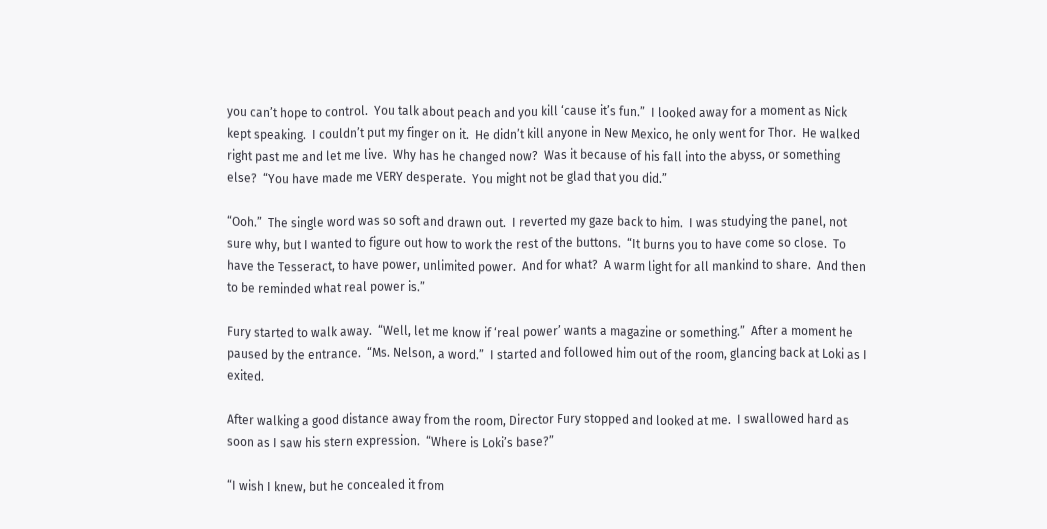you can’t hope to control.  You talk about peach and you kill ‘cause it’s fun.”  I looked away for a moment as Nick kept speaking.  I couldn’t put my finger on it.  He didn’t kill anyone in New Mexico, he only went for Thor.  He walked right past me and let me live.  Why has he changed now?  Was it because of his fall into the abyss, or something else?  “You have made me VERY desperate.  You might not be glad that you did.”

“Ooh.”  The single word was so soft and drawn out.  I reverted my gaze back to him.  I was studying the panel, not sure why, but I wanted to figure out how to work the rest of the buttons.  “It burns you to have come so close.  To have the Tesseract, to have power, unlimited power.  And for what?  A warm light for all mankind to share.  And then to be reminded what real power is.”

Fury started to walk away.  “Well, let me know if ‘real power’ wants a magazine or something.”  After a moment he paused by the entrance.  “Ms. Nelson, a word.”  I started and followed him out of the room, glancing back at Loki as I exited.

After walking a good distance away from the room, Director Fury stopped and looked at me.  I swallowed hard as soon as I saw his stern expression.  “Where is Loki’s base?”

“I wish I knew, but he concealed it from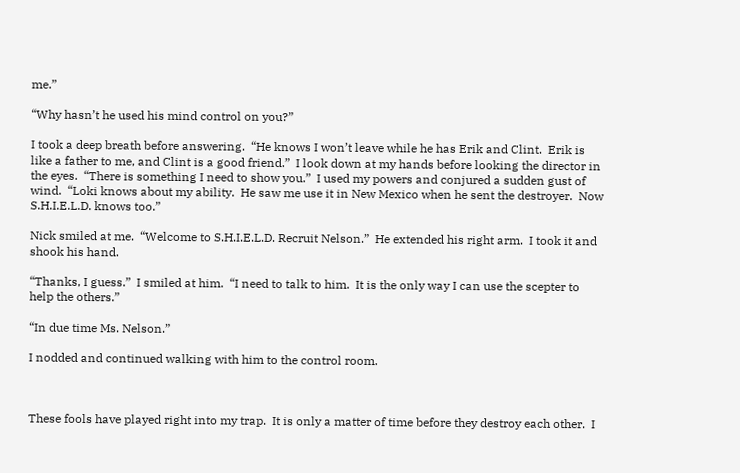me.”

“Why hasn’t he used his mind control on you?”

I took a deep breath before answering.  “He knows I won’t leave while he has Erik and Clint.  Erik is like a father to me, and Clint is a good friend.”  I look down at my hands before looking the director in the eyes.  “There is something I need to show you.”  I used my powers and conjured a sudden gust of wind.  “Loki knows about my ability.  He saw me use it in New Mexico when he sent the destroyer.  Now S.H.I.E.L.D. knows too.”

Nick smiled at me.  “Welcome to S.H.I.E.L.D. Recruit Nelson.”  He extended his right arm.  I took it and shook his hand.

“Thanks, I guess.”  I smiled at him.  “I need to talk to him.  It is the only way I can use the scepter to help the others.”

“In due time Ms. Nelson.”

I nodded and continued walking with him to the control room.



These fools have played right into my trap.  It is only a matter of time before they destroy each other.  I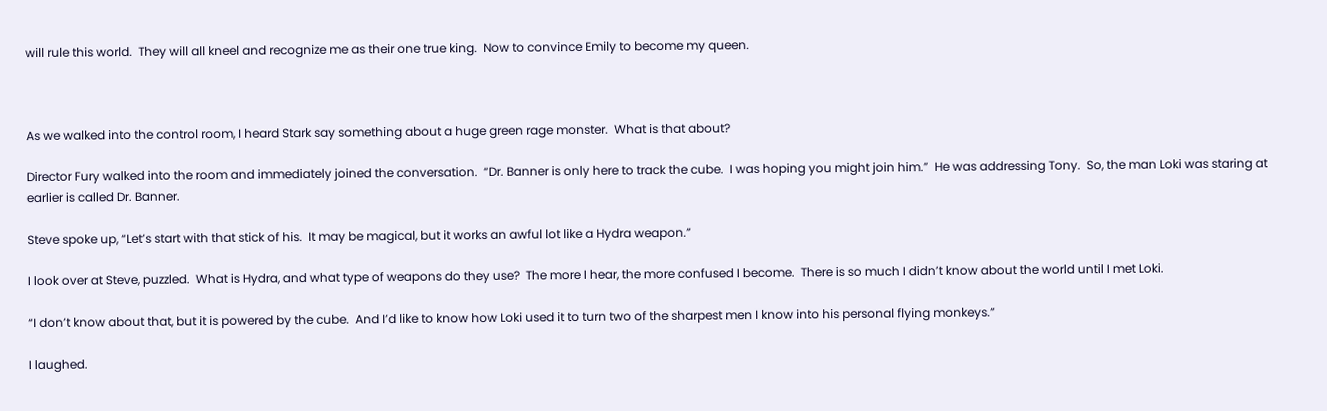will rule this world.  They will all kneel and recognize me as their one true king.  Now to convince Emily to become my queen.



As we walked into the control room, I heard Stark say something about a huge green rage monster.  What is that about?

Director Fury walked into the room and immediately joined the conversation.  “Dr. Banner is only here to track the cube.  I was hoping you might join him.”  He was addressing Tony.  So, the man Loki was staring at earlier is called Dr. Banner.

Steve spoke up, “Let’s start with that stick of his.  It may be magical, but it works an awful lot like a Hydra weapon.”

I look over at Steve, puzzled.  What is Hydra, and what type of weapons do they use?  The more I hear, the more confused I become.  There is so much I didn’t know about the world until I met Loki.

“I don’t know about that, but it is powered by the cube.  And I’d like to know how Loki used it to turn two of the sharpest men I know into his personal flying monkeys.”

I laughed.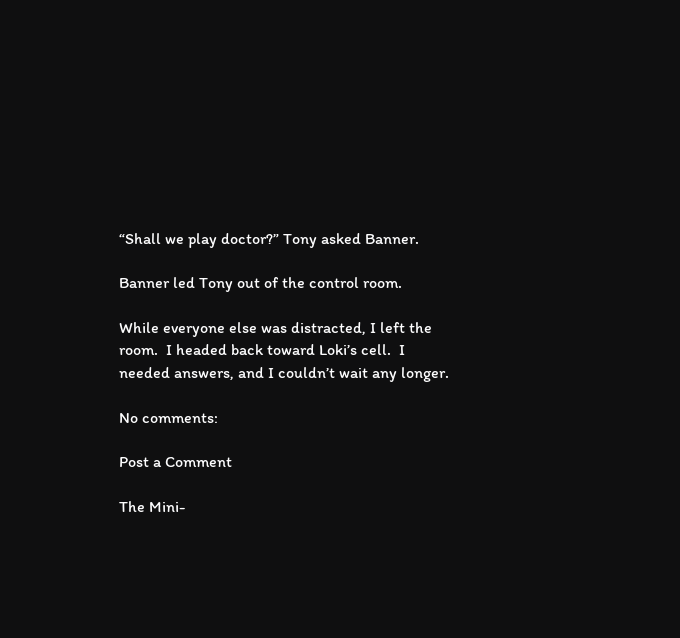“Shall we play doctor?” Tony asked Banner.

Banner led Tony out of the control room.

While everyone else was distracted, I left the room.  I headed back toward Loki’s cell.  I needed answers, and I couldn’t wait any longer.

No comments:

Post a Comment

The Mini-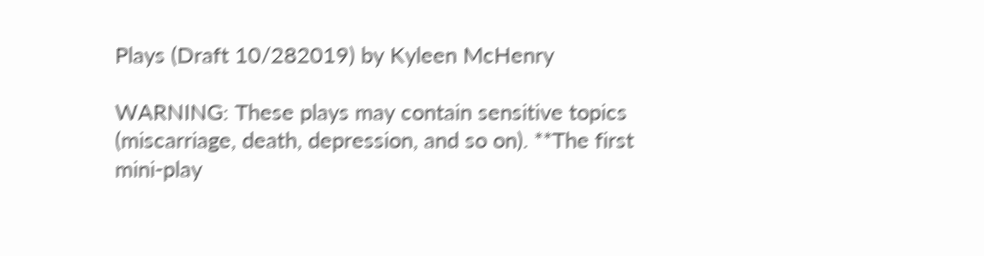Plays (Draft 10/282019) by Kyleen McHenry

WARNING: These plays may contain sensitive topics (miscarriage, death, depression, and so on). **The first mini-play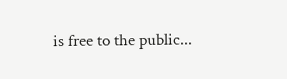is free to the public...